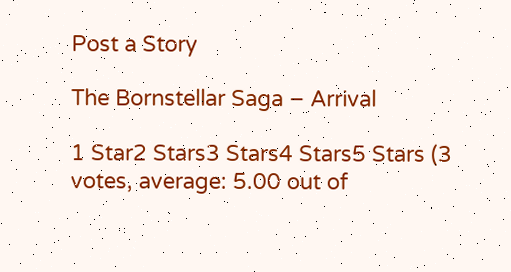Post a Story

The Bornstellar Saga – Arrival

1 Star2 Stars3 Stars4 Stars5 Stars (3 votes, average: 5.00 out of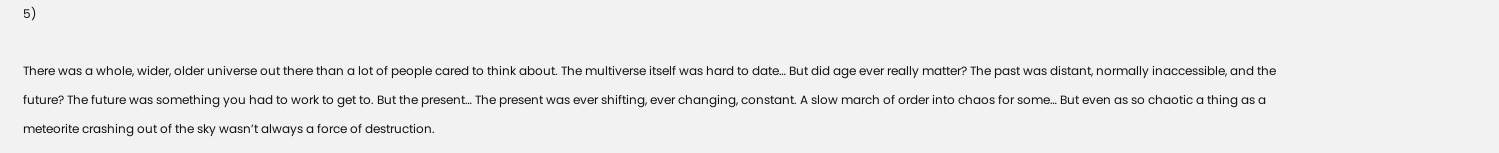5)

There was a whole, wider, older universe out there than a lot of people cared to think about. The multiverse itself was hard to date… But did age ever really matter? The past was distant, normally inaccessible, and the future? The future was something you had to work to get to. But the present… The present was ever shifting, ever changing, constant. A slow march of order into chaos for some… But even as so chaotic a thing as a meteorite crashing out of the sky wasn’t always a force of destruction.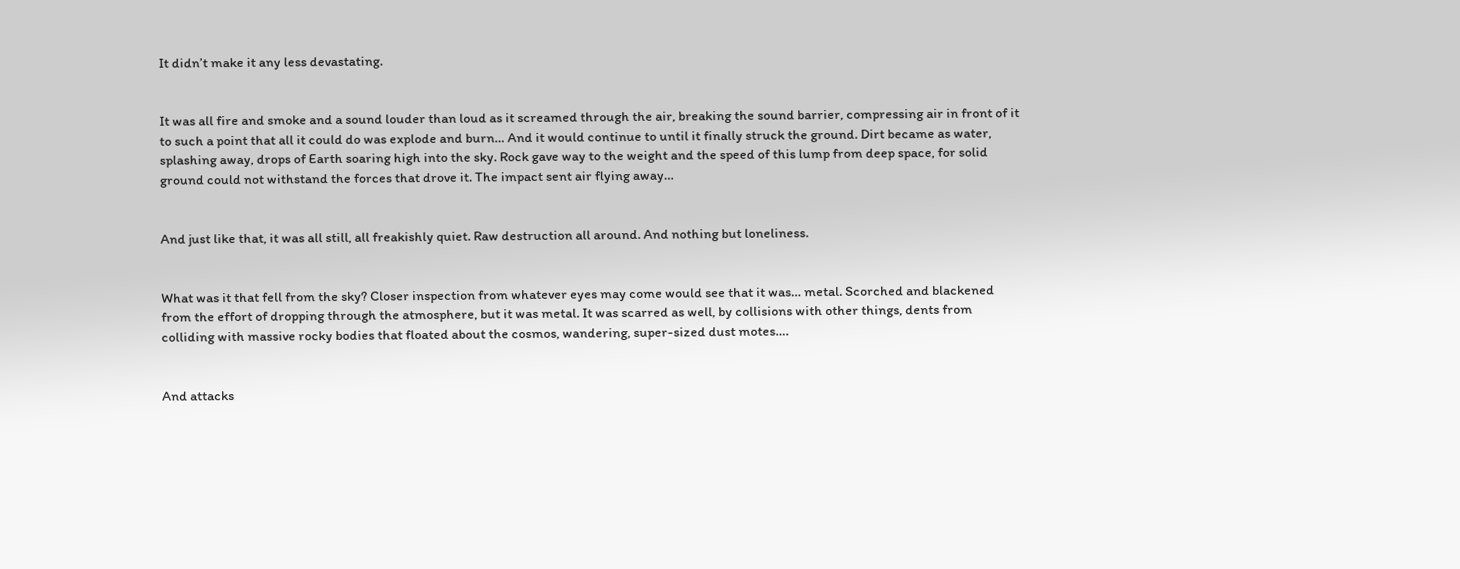It didn’t make it any less devastating.


It was all fire and smoke and a sound louder than loud as it screamed through the air, breaking the sound barrier, compressing air in front of it to such a point that all it could do was explode and burn… And it would continue to until it finally struck the ground. Dirt became as water, splashing away, drops of Earth soaring high into the sky. Rock gave way to the weight and the speed of this lump from deep space, for solid ground could not withstand the forces that drove it. The impact sent air flying away…


And just like that, it was all still, all freakishly quiet. Raw destruction all around. And nothing but loneliness.


What was it that fell from the sky? Closer inspection from whatever eyes may come would see that it was… metal. Scorched and blackened from the effort of dropping through the atmosphere, but it was metal. It was scarred as well, by collisions with other things, dents from colliding with massive rocky bodies that floated about the cosmos, wandering, super-sized dust motes….


And attacks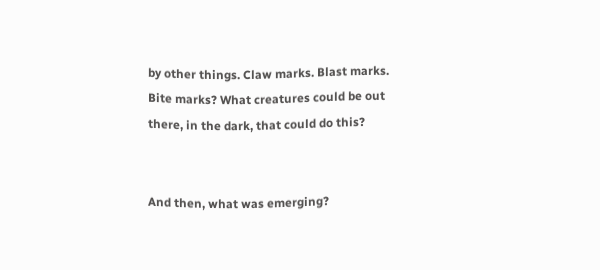by other things. Claw marks. Blast marks. Bite marks? What creatures could be out there, in the dark, that could do this?


And then, what was emerging?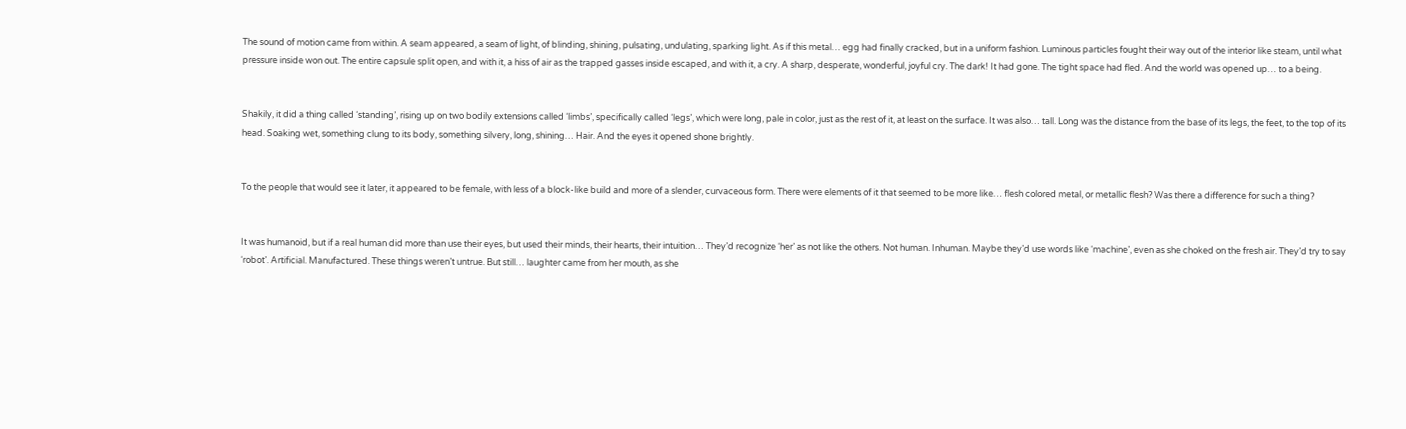The sound of motion came from within. A seam appeared, a seam of light, of blinding, shining, pulsating, undulating, sparking light. As if this metal… egg had finally cracked, but in a uniform fashion. Luminous particles fought their way out of the interior like steam, until what pressure inside won out. The entire capsule split open, and with it, a hiss of air as the trapped gasses inside escaped, and with it, a cry. A sharp, desperate, wonderful, joyful cry. The dark! It had gone. The tight space had fled. And the world was opened up… to a being.


Shakily, it did a thing called ‘standing’, rising up on two bodily extensions called ‘limbs’, specifically called ‘legs’, which were long, pale in color, just as the rest of it, at least on the surface. It was also… tall. Long was the distance from the base of its legs, the feet, to the top of its head. Soaking wet, something clung to its body, something silvery, long, shining… Hair. And the eyes it opened shone brightly.


To the people that would see it later, it appeared to be female, with less of a block-like build and more of a slender, curvaceous form. There were elements of it that seemed to be more like… flesh colored metal, or metallic flesh? Was there a difference for such a thing?


It was humanoid, but if a real human did more than use their eyes, but used their minds, their hearts, their intuition… They’d recognize ‘her’ as not like the others. Not human. Inhuman. Maybe they’d use words like ‘machine’, even as she choked on the fresh air. They’d try to say ‘robot’. Artificial. Manufactured. These things weren’t untrue. But still… laughter came from her mouth, as she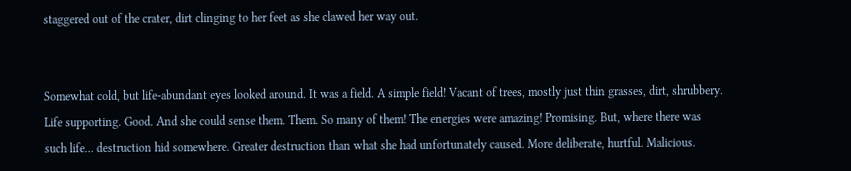staggered out of the crater, dirt clinging to her feet as she clawed her way out.


Somewhat cold, but life-abundant eyes looked around. It was a field. A simple field! Vacant of trees, mostly just thin grasses, dirt, shrubbery. Life supporting. Good. And she could sense them. Them. So many of them! The energies were amazing! Promising. But, where there was such life… destruction hid somewhere. Greater destruction than what she had unfortunately caused. More deliberate, hurtful. Malicious.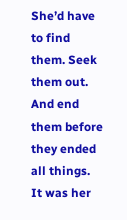She’d have to find them. Seek them out. And end them before they ended all things. It was her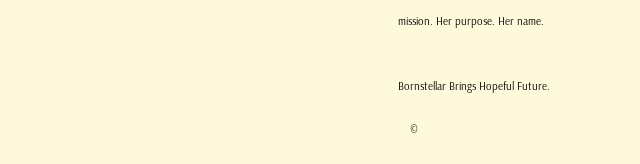mission. Her purpose. Her name.


Bornstellar Brings Hopeful Future.

    ©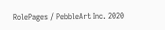RolePages / PebbleArt Inc. 2020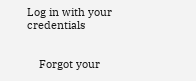Log in with your credentials


    Forgot your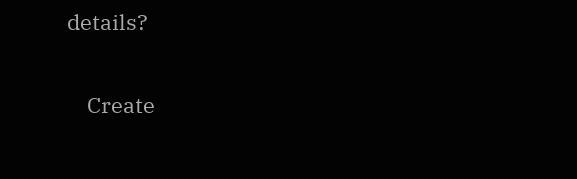details?

    Create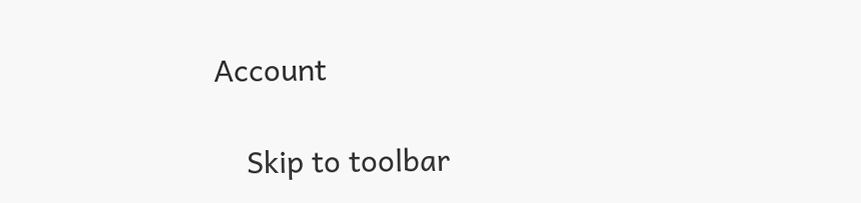Account

    Skip to toolbar